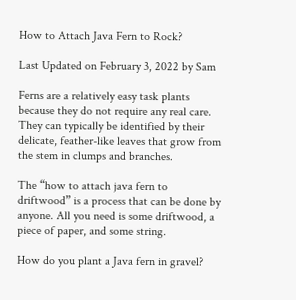How to Attach Java Fern to Rock?

Last Updated on February 3, 2022 by Sam

Ferns are a relatively easy task plants because they do not require any real care. They can typically be identified by their delicate, feather-like leaves that grow from the stem in clumps and branches.

The “how to attach java fern to driftwood” is a process that can be done by anyone. All you need is some driftwood, a piece of paper, and some string.

How do you plant a Java fern in gravel?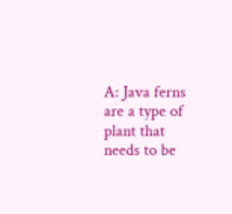A: Java ferns are a type of plant that needs to be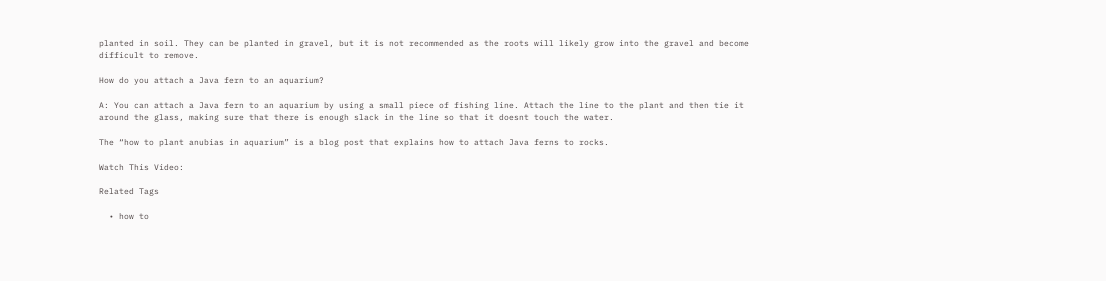planted in soil. They can be planted in gravel, but it is not recommended as the roots will likely grow into the gravel and become difficult to remove.

How do you attach a Java fern to an aquarium?

A: You can attach a Java fern to an aquarium by using a small piece of fishing line. Attach the line to the plant and then tie it around the glass, making sure that there is enough slack in the line so that it doesnt touch the water.

The “how to plant anubias in aquarium” is a blog post that explains how to attach Java ferns to rocks.

Watch This Video:

Related Tags

  • how to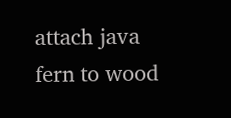attach java fern to wood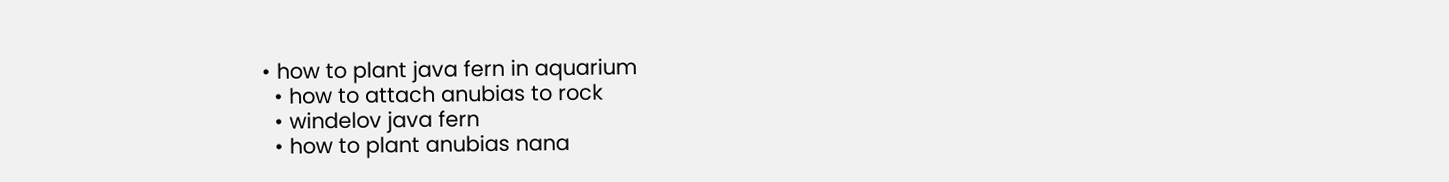• how to plant java fern in aquarium
  • how to attach anubias to rock
  • windelov java fern
  • how to plant anubias nana